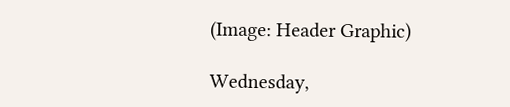(Image: Header Graphic)

Wednesday,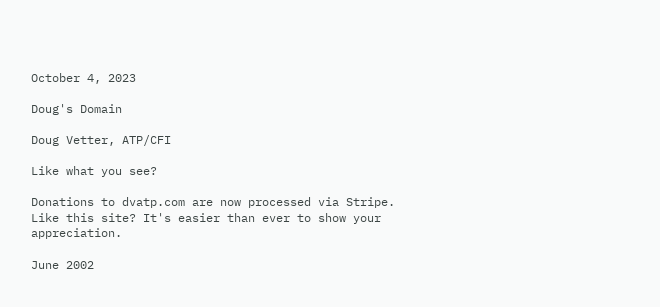October 4, 2023

Doug's Domain

Doug Vetter, ATP/CFI

Like what you see?

Donations to dvatp.com are now processed via Stripe. Like this site? It's easier than ever to show your appreciation.

June 2002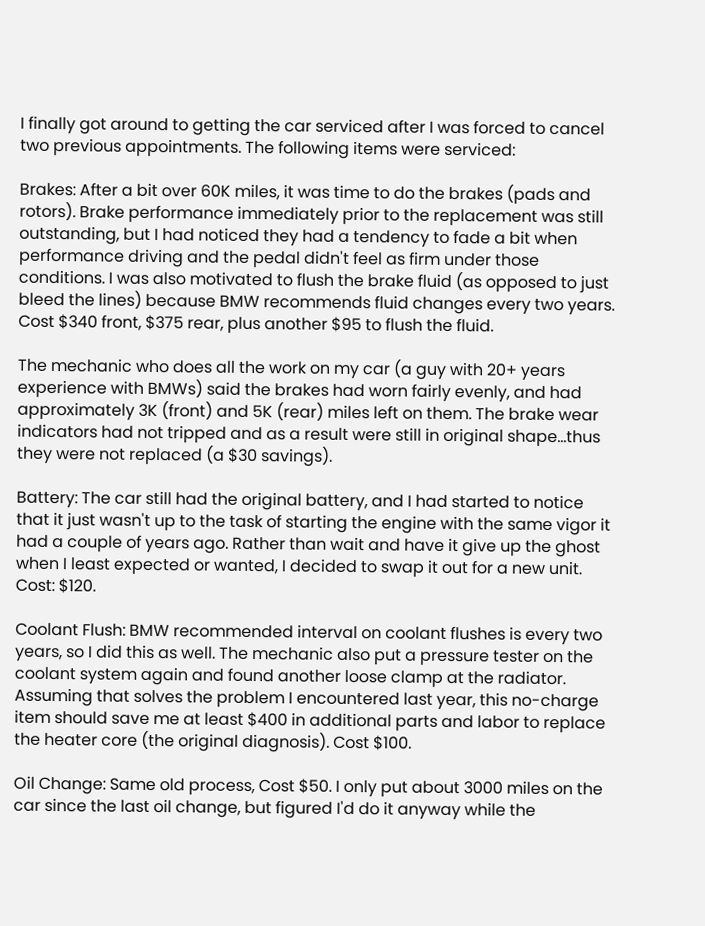I finally got around to getting the car serviced after I was forced to cancel two previous appointments. The following items were serviced:

Brakes: After a bit over 60K miles, it was time to do the brakes (pads and rotors). Brake performance immediately prior to the replacement was still outstanding, but I had noticed they had a tendency to fade a bit when performance driving and the pedal didn't feel as firm under those conditions. I was also motivated to flush the brake fluid (as opposed to just bleed the lines) because BMW recommends fluid changes every two years. Cost $340 front, $375 rear, plus another $95 to flush the fluid.

The mechanic who does all the work on my car (a guy with 20+ years experience with BMWs) said the brakes had worn fairly evenly, and had approximately 3K (front) and 5K (rear) miles left on them. The brake wear indicators had not tripped and as a result were still in original shape...thus they were not replaced (a $30 savings).

Battery: The car still had the original battery, and I had started to notice that it just wasn't up to the task of starting the engine with the same vigor it had a couple of years ago. Rather than wait and have it give up the ghost when I least expected or wanted, I decided to swap it out for a new unit. Cost: $120.

Coolant Flush: BMW recommended interval on coolant flushes is every two years, so I did this as well. The mechanic also put a pressure tester on the coolant system again and found another loose clamp at the radiator. Assuming that solves the problem I encountered last year, this no-charge item should save me at least $400 in additional parts and labor to replace the heater core (the original diagnosis). Cost $100.

Oil Change: Same old process, Cost $50. I only put about 3000 miles on the car since the last oil change, but figured I'd do it anyway while the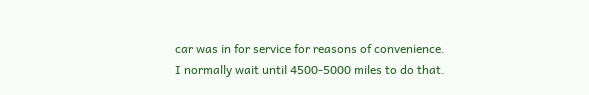car was in for service for reasons of convenience. I normally wait until 4500-5000 miles to do that.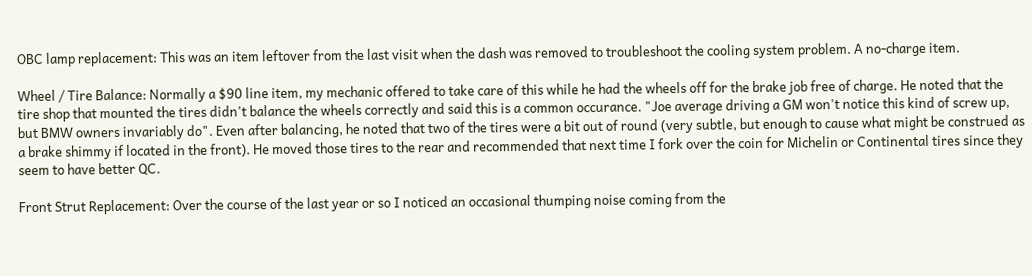OBC lamp replacement: This was an item leftover from the last visit when the dash was removed to troubleshoot the cooling system problem. A no-charge item.

Wheel / Tire Balance: Normally a $90 line item, my mechanic offered to take care of this while he had the wheels off for the brake job free of charge. He noted that the tire shop that mounted the tires didn't balance the wheels correctly and said this is a common occurance. "Joe average driving a GM won't notice this kind of screw up, but BMW owners invariably do". Even after balancing, he noted that two of the tires were a bit out of round (very subtle, but enough to cause what might be construed as a brake shimmy if located in the front). He moved those tires to the rear and recommended that next time I fork over the coin for Michelin or Continental tires since they seem to have better QC.

Front Strut Replacement: Over the course of the last year or so I noticed an occasional thumping noise coming from the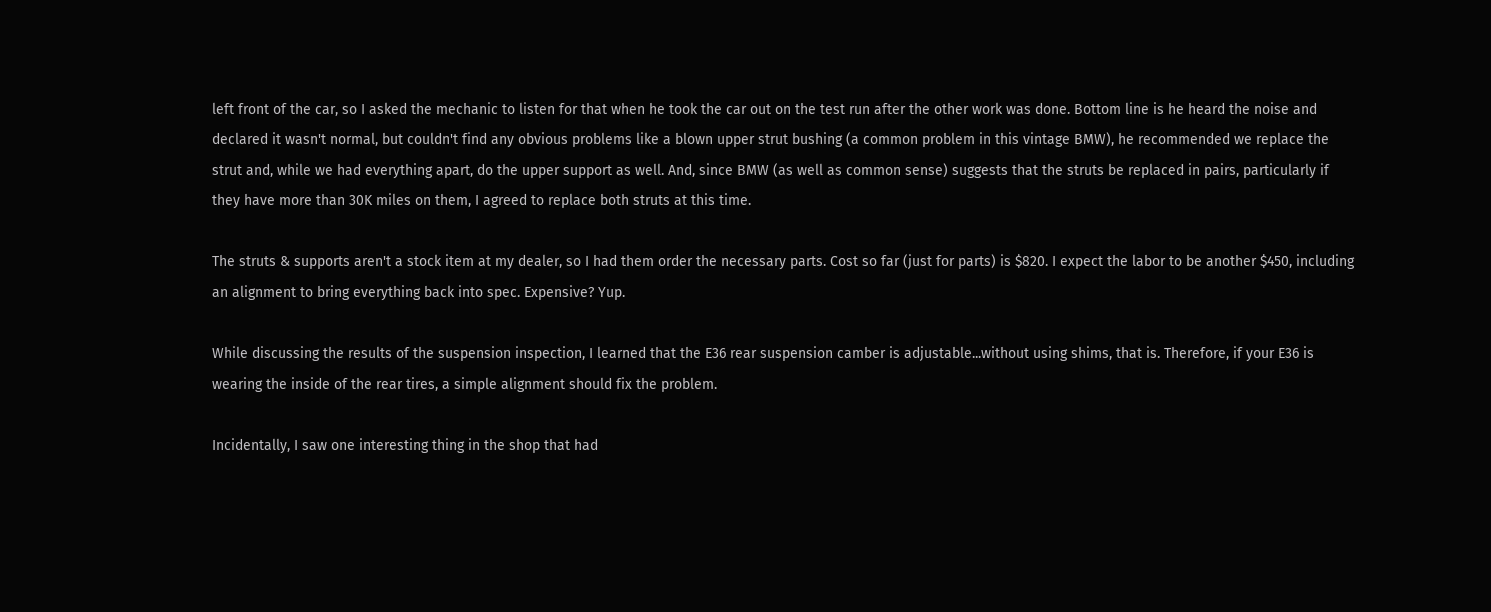left front of the car, so I asked the mechanic to listen for that when he took the car out on the test run after the other work was done. Bottom line is he heard the noise and declared it wasn't normal, but couldn't find any obvious problems like a blown upper strut bushing (a common problem in this vintage BMW), he recommended we replace the strut and, while we had everything apart, do the upper support as well. And, since BMW (as well as common sense) suggests that the struts be replaced in pairs, particularly if they have more than 30K miles on them, I agreed to replace both struts at this time.

The struts & supports aren't a stock item at my dealer, so I had them order the necessary parts. Cost so far (just for parts) is $820. I expect the labor to be another $450, including an alignment to bring everything back into spec. Expensive? Yup.

While discussing the results of the suspension inspection, I learned that the E36 rear suspension camber is adjustable...without using shims, that is. Therefore, if your E36 is wearing the inside of the rear tires, a simple alignment should fix the problem.

Incidentally, I saw one interesting thing in the shop that had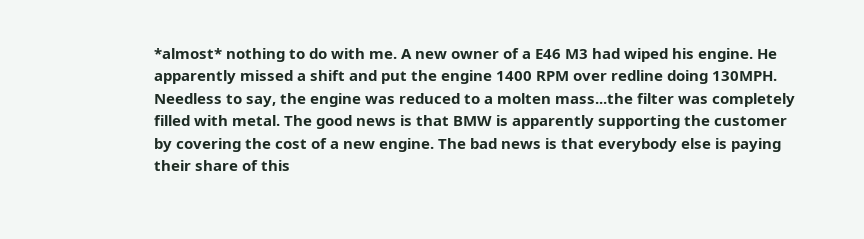*almost* nothing to do with me. A new owner of a E46 M3 had wiped his engine. He apparently missed a shift and put the engine 1400 RPM over redline doing 130MPH. Needless to say, the engine was reduced to a molten mass...the filter was completely filled with metal. The good news is that BMW is apparently supporting the customer by covering the cost of a new engine. The bad news is that everybody else is paying their share of this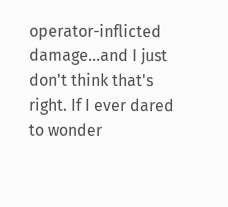operator-inflicted damage...and I just don't think that's right. If I ever dared to wonder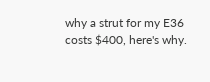why a strut for my E36 costs $400, here's why.